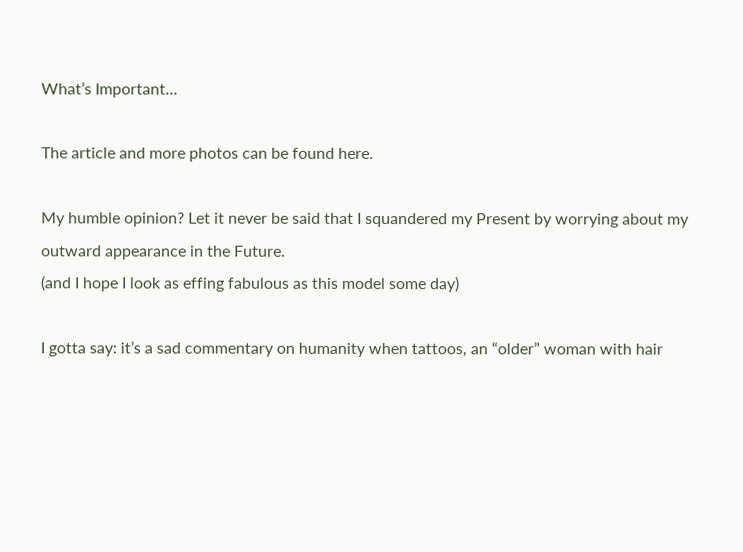What’s Important…

The article and more photos can be found here.

My humble opinion? Let it never be said that I squandered my Present by worrying about my outward appearance in the Future.
(and I hope I look as effing fabulous as this model some day)

I gotta say: it’s a sad commentary on humanity when tattoos, an “older” woman with hair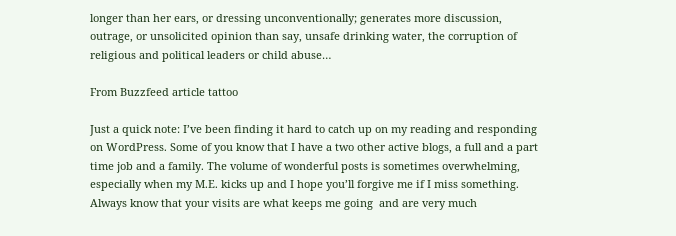longer than her ears, or dressing unconventionally; generates more discussion, outrage, or unsolicited opinion than say, unsafe drinking water, the corruption of religious and political leaders or child abuse…

From Buzzfeed article tattoo

Just a quick note: I’ve been finding it hard to catch up on my reading and responding on WordPress. Some of you know that I have a two other active blogs, a full and a part time job and a family. The volume of wonderful posts is sometimes overwhelming, especially when my M.E. kicks up and I hope you’ll forgive me if I miss something. Always know that your visits are what keeps me going  and are very much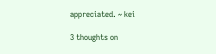appreciated. ~ kei

3 thoughts on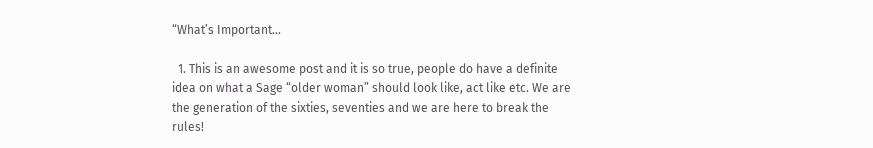“What’s Important…

  1. This is an awesome post and it is so true, people do have a definite idea on what a Sage “older woman” should look like, act like etc. We are the generation of the sixties, seventies and we are here to break the rules!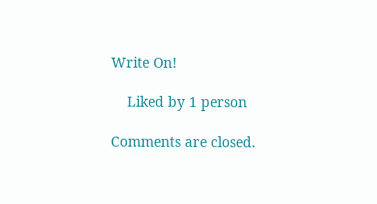Write On!

    Liked by 1 person

Comments are closed.